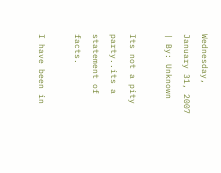Wednesday, January 31, 2007 | By: Unknown

Its not a pity party..its a statement of facts.

I have been in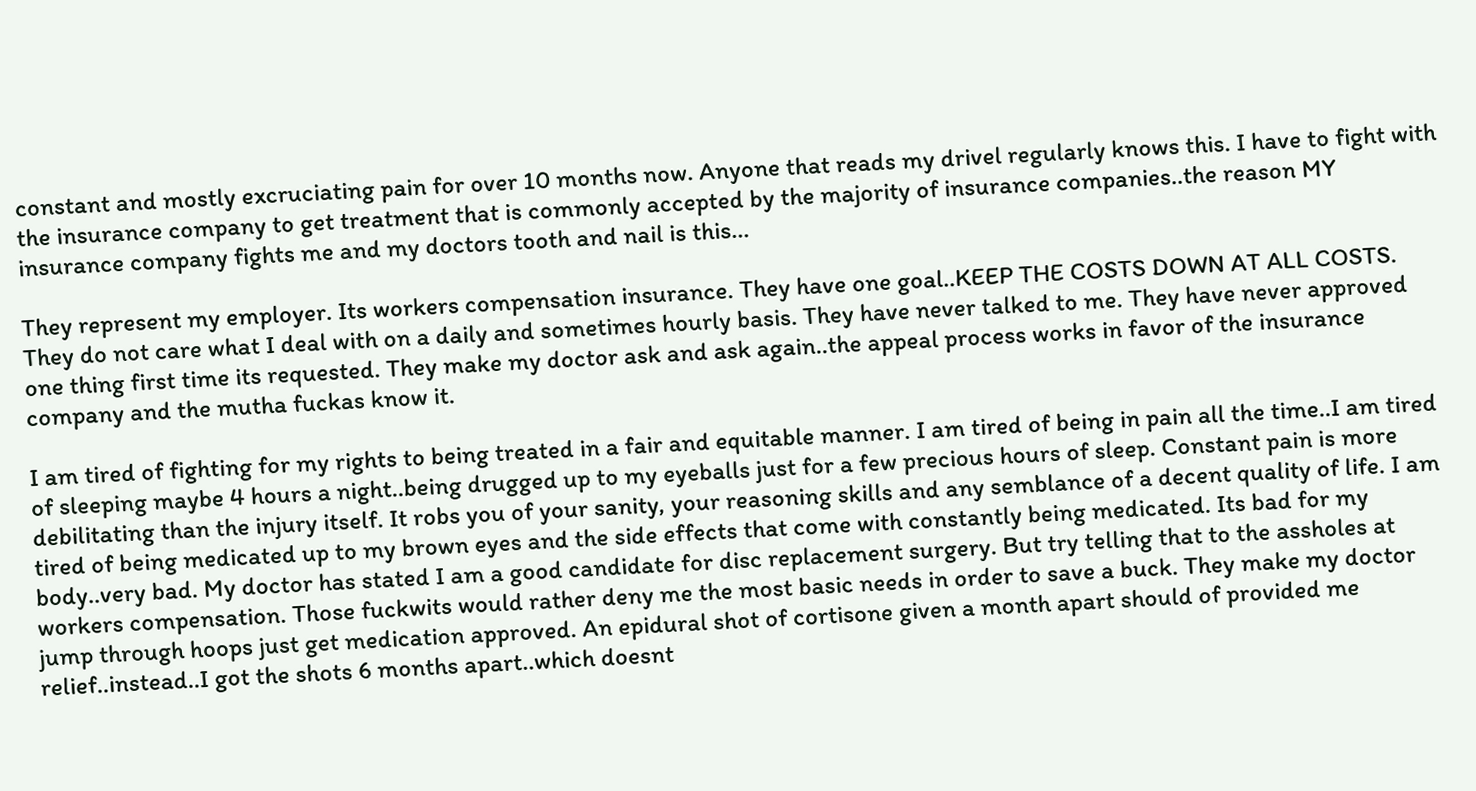constant and mostly excruciating pain for over 10 months now. Anyone that reads my drivel regularly knows this. I have to fight with the insurance company to get treatment that is commonly accepted by the majority of insurance companies..the reason MY insurance company fights me and my doctors tooth and nail is this...

They represent my employer. Its workers compensation insurance. They have one goal..KEEP THE COSTS DOWN AT ALL COSTS. They do not care what I deal with on a daily and sometimes hourly basis. They have never talked to me. They have never approved one thing first time its requested. They make my doctor ask and ask again..the appeal process works in favor of the insurance company and the mutha fuckas know it.

I am tired of fighting for my rights to being treated in a fair and equitable manner. I am tired of being in pain all the time..I am tired of sleeping maybe 4 hours a night..being drugged up to my eyeballs just for a few precious hours of sleep. Constant pain is more debilitating than the injury itself. It robs you of your sanity, your reasoning skills and any semblance of a decent quality of life. I am tired of being medicated up to my brown eyes and the side effects that come with constantly being medicated. Its bad for my body..very bad. My doctor has stated I am a good candidate for disc replacement surgery. But try telling that to the assholes at workers compensation. Those fuckwits would rather deny me the most basic needs in order to save a buck. They make my doctor jump through hoops just get medication approved. An epidural shot of cortisone given a month apart should of provided me relief..instead..I got the shots 6 months apart..which doesnt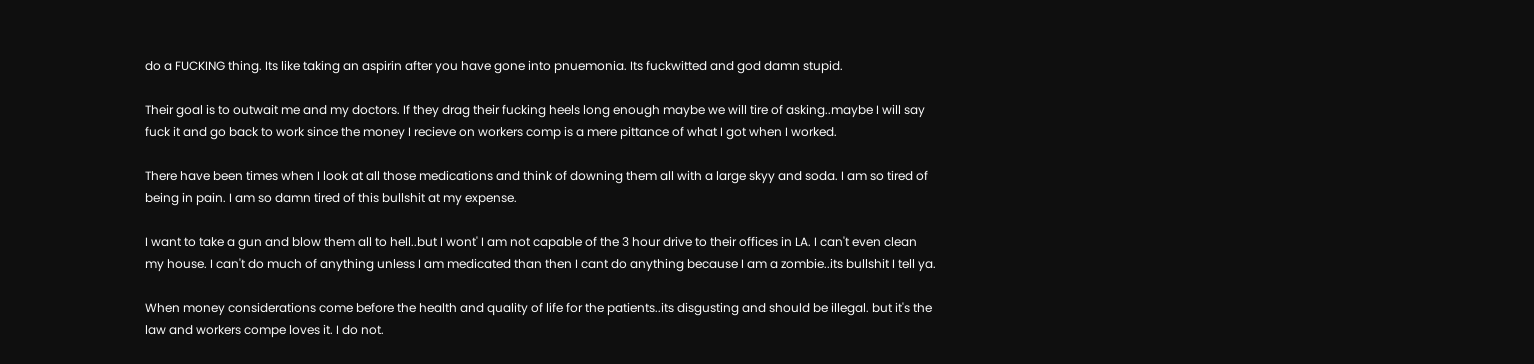do a FUCKING thing. Its like taking an aspirin after you have gone into pnuemonia. Its fuckwitted and god damn stupid.

Their goal is to outwait me and my doctors. If they drag their fucking heels long enough maybe we will tire of asking..maybe I will say fuck it and go back to work since the money I recieve on workers comp is a mere pittance of what I got when I worked.

There have been times when I look at all those medications and think of downing them all with a large skyy and soda. I am so tired of being in pain. I am so damn tired of this bullshit at my expense.

I want to take a gun and blow them all to hell..but I wont' I am not capable of the 3 hour drive to their offices in LA. I can't even clean my house. I can't do much of anything unless I am medicated than then I cant do anything because I am a zombie..its bullshit I tell ya.

When money considerations come before the health and quality of life for the patients..its disgusting and should be illegal. but it's the law and workers compe loves it. I do not.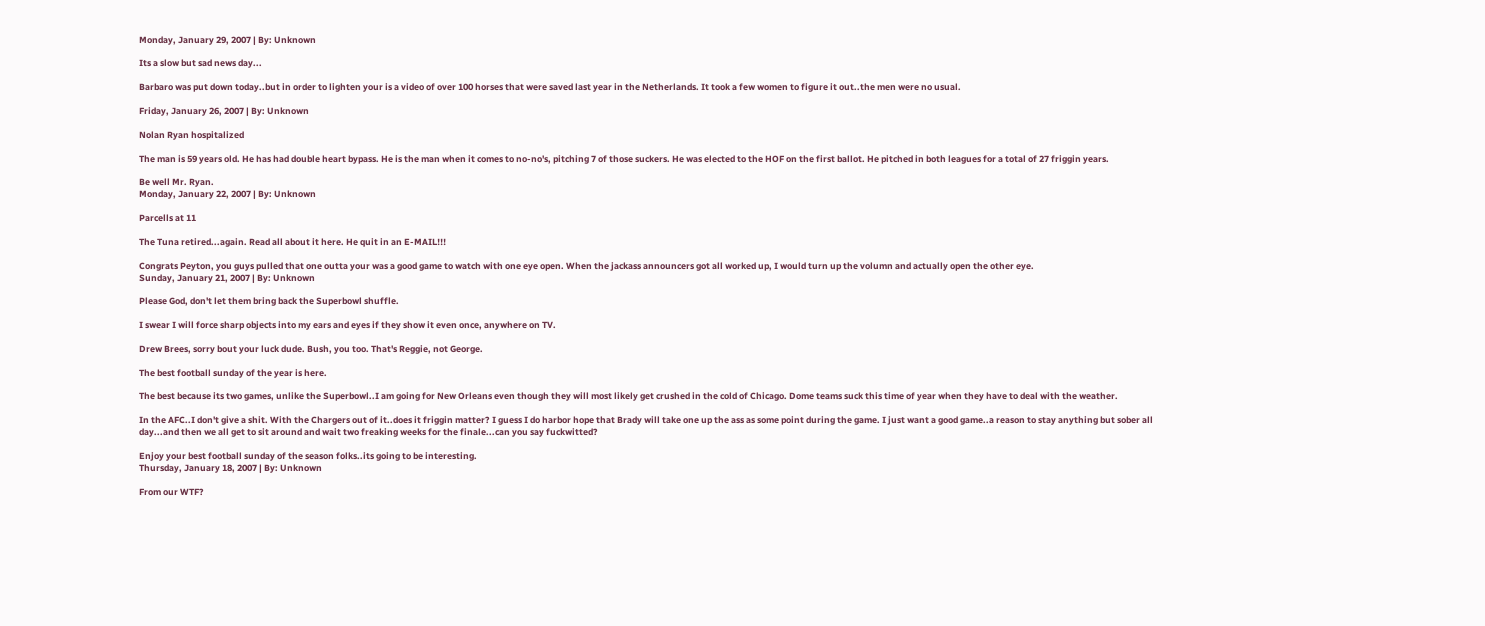Monday, January 29, 2007 | By: Unknown

Its a slow but sad news day...

Barbaro was put down today..but in order to lighten your is a video of over 100 horses that were saved last year in the Netherlands. It took a few women to figure it out..the men were no usual.

Friday, January 26, 2007 | By: Unknown

Nolan Ryan hospitalized

The man is 59 years old. He has had double heart bypass. He is the man when it comes to no-no's, pitching 7 of those suckers. He was elected to the HOF on the first ballot. He pitched in both leagues for a total of 27 friggin years.

Be well Mr. Ryan.
Monday, January 22, 2007 | By: Unknown

Parcells at 11

The Tuna retired...again. Read all about it here. He quit in an E-MAIL!!!

Congrats Peyton, you guys pulled that one outta your was a good game to watch with one eye open. When the jackass announcers got all worked up, I would turn up the volumn and actually open the other eye.
Sunday, January 21, 2007 | By: Unknown

Please God, don't let them bring back the Superbowl shuffle.

I swear I will force sharp objects into my ears and eyes if they show it even once, anywhere on TV.

Drew Brees, sorry bout your luck dude. Bush, you too. That's Reggie, not George.

The best football sunday of the year is here.

The best because its two games, unlike the Superbowl..I am going for New Orleans even though they will most likely get crushed in the cold of Chicago. Dome teams suck this time of year when they have to deal with the weather.

In the AFC..I don't give a shit. With the Chargers out of it..does it friggin matter? I guess I do harbor hope that Brady will take one up the ass as some point during the game. I just want a good game..a reason to stay anything but sober all day...and then we all get to sit around and wait two freaking weeks for the finale...can you say fuckwitted?

Enjoy your best football sunday of the season folks..its going to be interesting.
Thursday, January 18, 2007 | By: Unknown

From our WTF?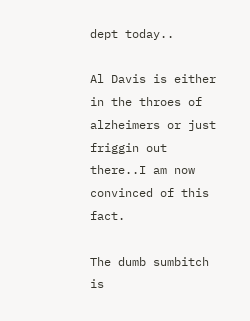dept today..

Al Davis is either in the throes of alzheimers or just friggin out there..I am now convinced of this fact.

The dumb sumbitch is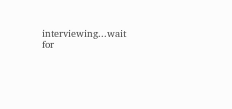interviewing...wait for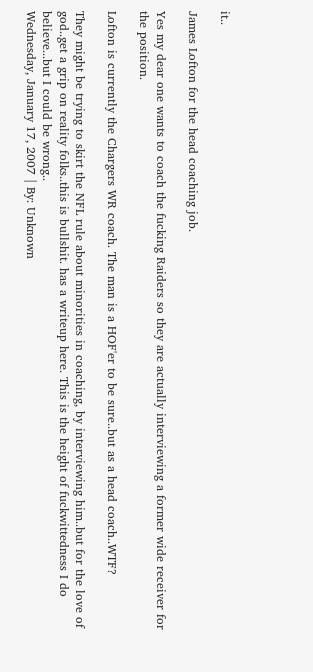it..

James Lofton for the head coaching job.

Yes my dear one wants to coach the fucking Raiders so they are actually interviewing a former wide receiver for the position.

Lofton is currently the Chargers WR coach. The man is a HOF'er to be sure..but as a head coach..WTF?

They might be trying to skirt the NFL rule about minorities in coaching, by interviewing him..but for the love of god..get a grip on reality folks..this is bullshit. has a writeup here. This is the height of fuckwittedness I do believe...but I could be wrong..
Wednesday, January 17, 2007 | By: Unknown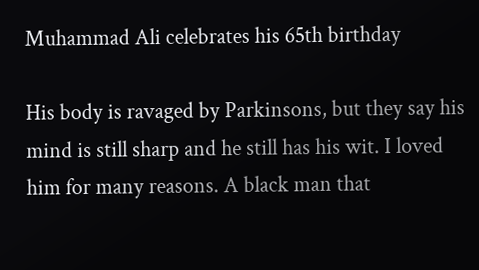Muhammad Ali celebrates his 65th birthday

His body is ravaged by Parkinsons, but they say his mind is still sharp and he still has his wit. I loved him for many reasons. A black man that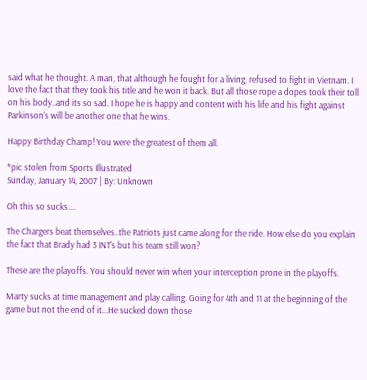said what he thought. A man, that although he fought for a living, refused to fight in Vietnam. I love the fact that they took his title and he won it back. But all those rope a dopes took their toll on his body..and its so sad. I hope he is happy and content with his life and his fight against Parkinson's will be another one that he wins.

Happy Birthday Champ! You were the greatest of them all.

*pic stolen from Sports Illustrated
Sunday, January 14, 2007 | By: Unknown

Oh this so sucks....

The Chargers beat themselves..the Patriots just came along for the ride. How else do you explain the fact that Brady had 3 INT's but his team still won?

These are the playoffs. You should never win when your interception prone in the playoffs.

Marty sucks at time management and play calling. Going for 4th and 11 at the beginning of the game but not the end of it...He sucked down those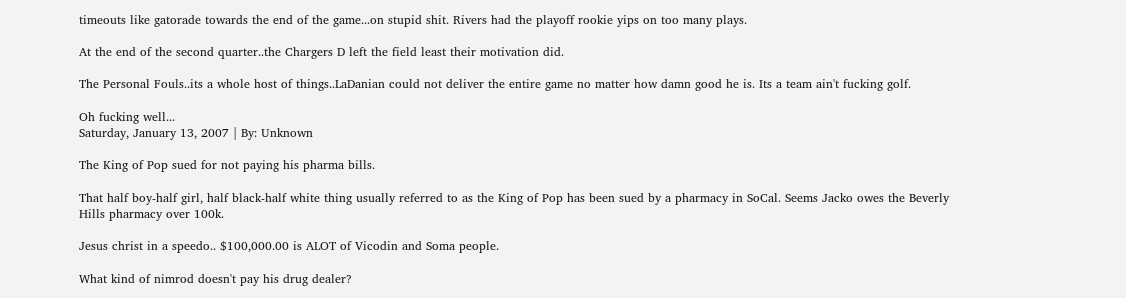timeouts like gatorade towards the end of the game...on stupid shit. Rivers had the playoff rookie yips on too many plays.

At the end of the second quarter..the Chargers D left the field least their motivation did.

The Personal Fouls..its a whole host of things..LaDanian could not deliver the entire game no matter how damn good he is. Its a team ain't fucking golf.

Oh fucking well...
Saturday, January 13, 2007 | By: Unknown

The King of Pop sued for not paying his pharma bills.

That half boy-half girl, half black-half white thing usually referred to as the King of Pop has been sued by a pharmacy in SoCal. Seems Jacko owes the Beverly Hills pharmacy over 100k.

Jesus christ in a speedo.. $100,000.00 is ALOT of Vicodin and Soma people.

What kind of nimrod doesn't pay his drug dealer?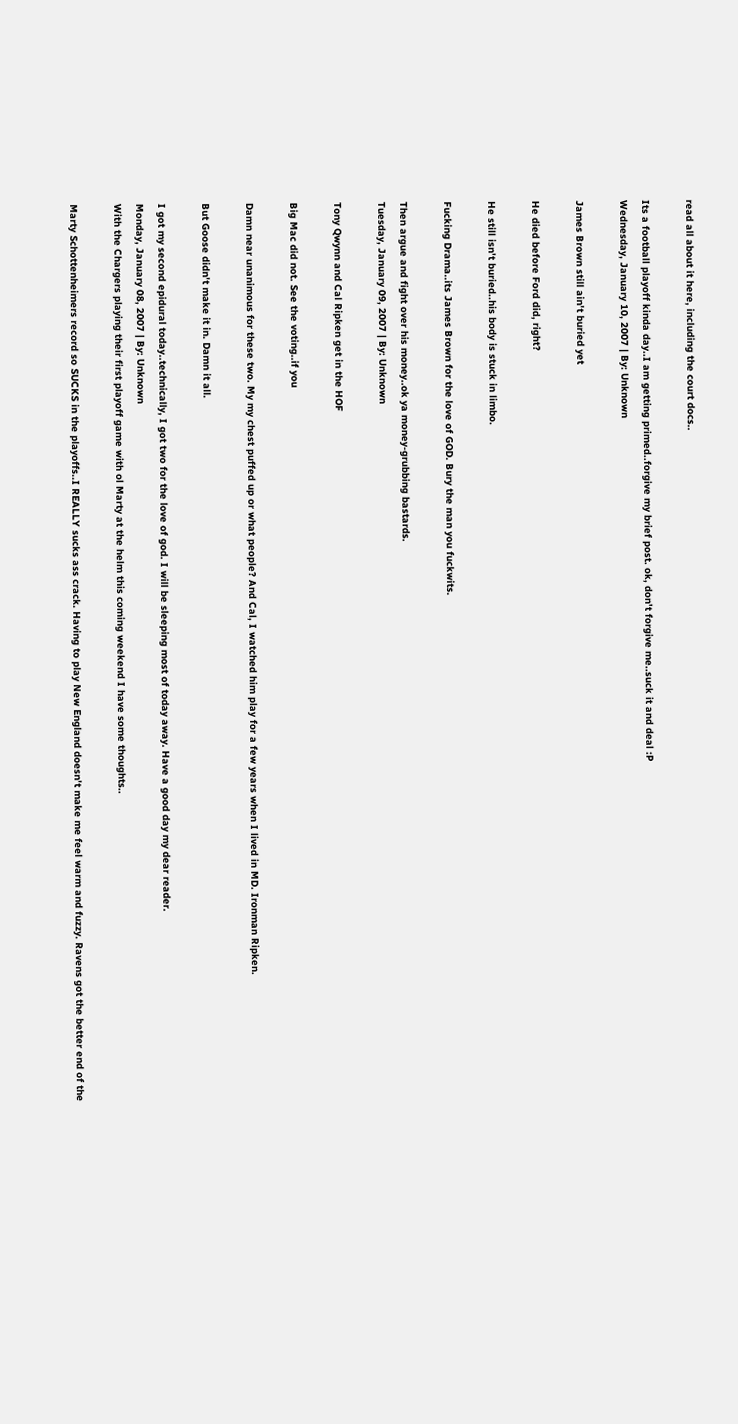read all about it here, including the court docs..

Its a football playoff kinda day..I am getting primed..forgive my brief post. ok, don't forgive me..suck it and deal :P
Wednesday, January 10, 2007 | By: Unknown

James Brown still ain't buried yet

He died before Ford did, right?

He still isn't buried..his body is stuck in limbo.

Fucking Drama..its James Brown for the love of GOD. Bury the man you fuckwits.

Then argue and fight over his money..ok ya money-grubbing bastards.
Tuesday, January 09, 2007 | By: Unknown

Tony Qwynn and Cal Ripken get in the HOF

Big Mac did not. See the voting..if you

Damn near unanimous for these two. My my chest puffed up or what people? And Cal, I watched him play for a few years when I lived in MD. Ironman Ripken.

But Goose didn't make it in. Damn it all.

I got my second epidural today..technically, I got two for the love of god. I will be sleeping most of today away. Have a good day my dear reader.
Monday, January 08, 2007 | By: Unknown
With the Chargers playing their first playoff game with ol Marty at the helm this coming weekend I have some thoughts..

Marty Schottenheimers record so SUCKS in the playoffs..I REALLY sucks ass crack. Having to play New England doesn't make me feel warm and fuzzy. Ravens got the better end of the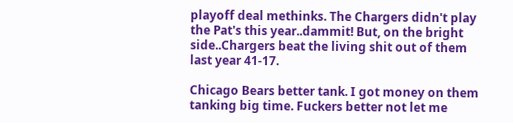playoff deal methinks. The Chargers didn't play the Pat's this year..dammit! But, on the bright side..Chargers beat the living shit out of them last year 41-17.

Chicago Bears better tank. I got money on them tanking big time. Fuckers better not let me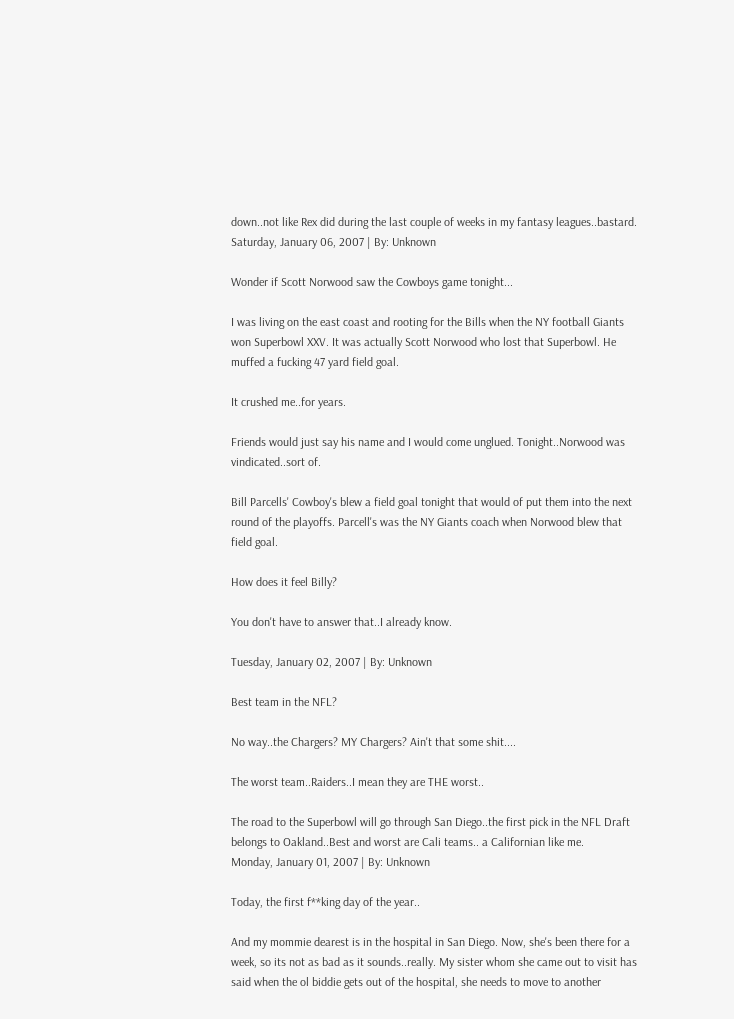down..not like Rex did during the last couple of weeks in my fantasy leagues..bastard.
Saturday, January 06, 2007 | By: Unknown

Wonder if Scott Norwood saw the Cowboys game tonight...

I was living on the east coast and rooting for the Bills when the NY football Giants won Superbowl XXV. It was actually Scott Norwood who lost that Superbowl. He muffed a fucking 47 yard field goal.

It crushed me..for years.

Friends would just say his name and I would come unglued. Tonight..Norwood was vindicated..sort of.

Bill Parcells' Cowboy's blew a field goal tonight that would of put them into the next round of the playoffs. Parcell's was the NY Giants coach when Norwood blew that field goal.

How does it feel Billy?

You don't have to answer that..I already know.

Tuesday, January 02, 2007 | By: Unknown

Best team in the NFL?

No way..the Chargers? MY Chargers? Ain't that some shit....

The worst team..Raiders..I mean they are THE worst..

The road to the Superbowl will go through San Diego..the first pick in the NFL Draft belongs to Oakland..Best and worst are Cali teams.. a Californian like me.
Monday, January 01, 2007 | By: Unknown

Today, the first f**king day of the year..

And my mommie dearest is in the hospital in San Diego. Now, she's been there for a week, so its not as bad as it sounds..really. My sister whom she came out to visit has said when the ol biddie gets out of the hospital, she needs to move to another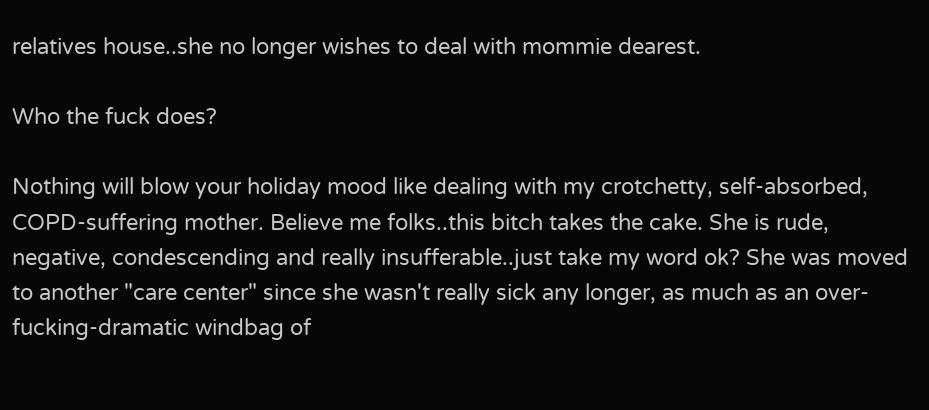relatives house..she no longer wishes to deal with mommie dearest.

Who the fuck does?

Nothing will blow your holiday mood like dealing with my crotchetty, self-absorbed, COPD-suffering mother. Believe me folks..this bitch takes the cake. She is rude, negative, condescending and really insufferable..just take my word ok? She was moved to another "care center" since she wasn't really sick any longer, as much as an over-fucking-dramatic windbag of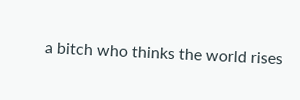a bitch who thinks the world rises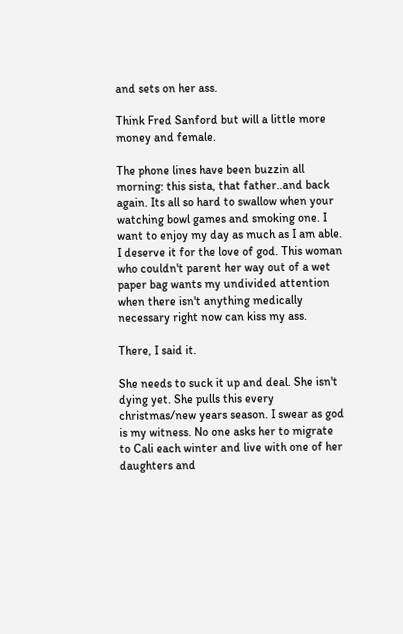and sets on her ass.

Think Fred Sanford but will a little more money and female.

The phone lines have been buzzin all morning: this sista, that father..and back again. Its all so hard to swallow when your watching bowl games and smoking one. I want to enjoy my day as much as I am able. I deserve it for the love of god. This woman who couldn't parent her way out of a wet paper bag wants my undivided attention when there isn't anything medically necessary right now can kiss my ass.

There, I said it.

She needs to suck it up and deal. She isn't dying yet. She pulls this every christmas/new years season. I swear as god is my witness. No one asks her to migrate to Cali each winter and live with one of her daughters and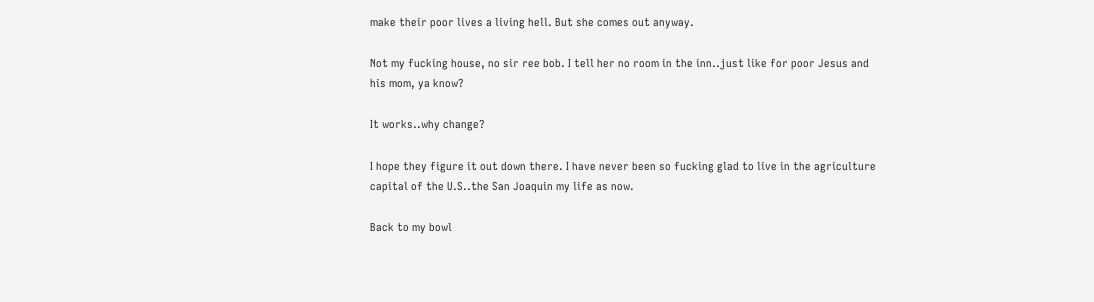make their poor lives a living hell. But she comes out anyway.

Not my fucking house, no sir ree bob. I tell her no room in the inn..just like for poor Jesus and his mom, ya know?

It works..why change?

I hope they figure it out down there. I have never been so fucking glad to live in the agriculture capital of the U.S..the San Joaquin my life as now.

Back to my bowl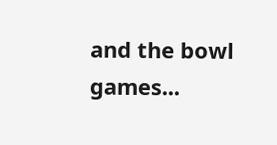and the bowl games...